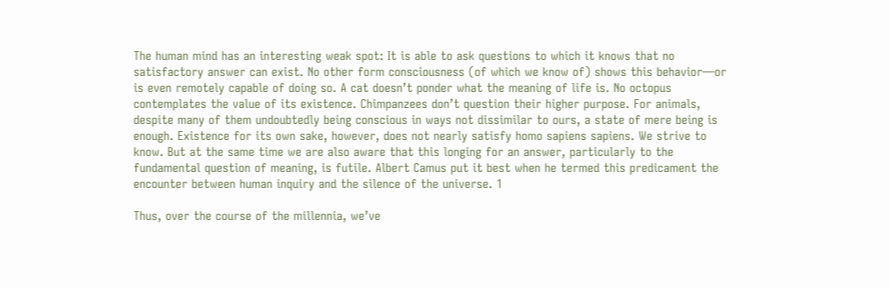The human mind has an interesting weak spot: It is able to ask questions to which it knows that no satisfactory answer can exist. No other form consciousness (of which we know of) shows this behavior—or is even remotely capable of doing so. A cat doesn’t ponder what the meaning of life is. No octopus contemplates the value of its existence. Chimpanzees don’t question their higher purpose. For animals, despite many of them undoubtedly being conscious in ways not dissimilar to ours, a state of mere being is enough. Existence for its own sake, however, does not nearly satisfy homo sapiens sapiens. We strive to know. But at the same time we are also aware that this longing for an answer, particularly to the fundamental question of meaning, is futile. Albert Camus put it best when he termed this predicament the encounter between human inquiry and the silence of the universe. 1

Thus, over the course of the millennia, we’ve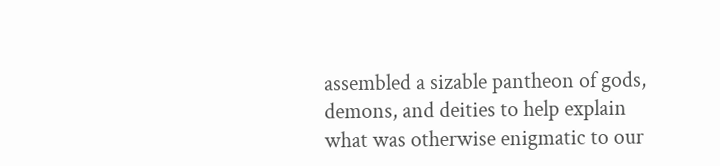assembled a sizable pantheon of gods, demons, and deities to help explain what was otherwise enigmatic to our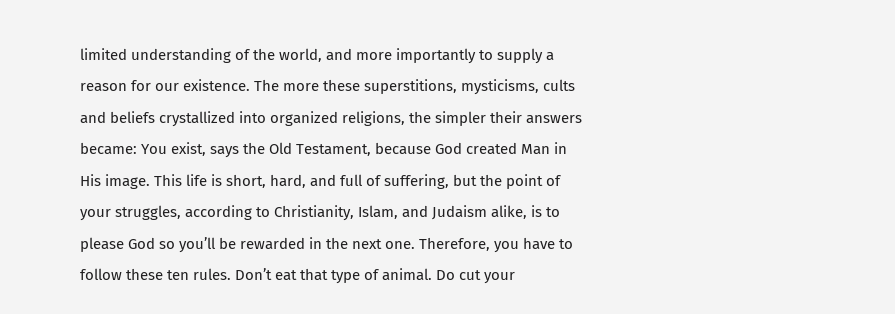limited understanding of the world, and more importantly to supply a reason for our existence. The more these superstitions, mysticisms, cults and beliefs crystallized into organized religions, the simpler their answers became: You exist, says the Old Testament, because God created Man in His image. This life is short, hard, and full of suffering, but the point of your struggles, according to Christianity, Islam, and Judaism alike, is to please God so you’ll be rewarded in the next one. Therefore, you have to follow these ten rules. Don’t eat that type of animal. Do cut your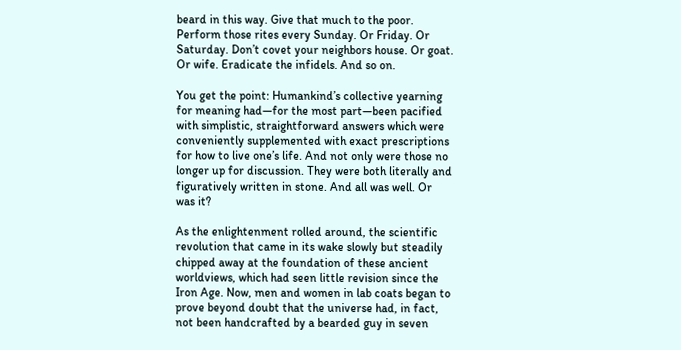beard in this way. Give that much to the poor. Perform those rites every Sunday. Or Friday. Or Saturday. Don’t covet your neighbors house. Or goat. Or wife. Eradicate the infidels. And so on.

You get the point: Humankind’s collective yearning for meaning had—for the most part—been pacified with simplistic, straightforward answers which were conveniently supplemented with exact prescriptions for how to live one’s life. And not only were those no longer up for discussion. They were both literally and figuratively written in stone. And all was well. Or was it?

As the enlightenment rolled around, the scientific revolution that came in its wake slowly but steadily chipped away at the foundation of these ancient worldviews, which had seen little revision since the Iron Age. Now, men and women in lab coats began to prove beyond doubt that the universe had, in fact, not been handcrafted by a bearded guy in seven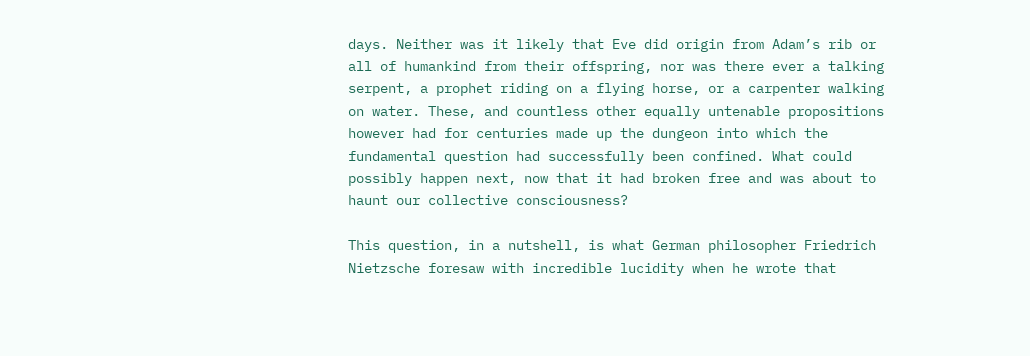days. Neither was it likely that Eve did origin from Adam’s rib or all of humankind from their offspring, nor was there ever a talking serpent, a prophet riding on a flying horse, or a carpenter walking on water. These, and countless other equally untenable propositions however had for centuries made up the dungeon into which the fundamental question had successfully been confined. What could possibly happen next, now that it had broken free and was about to haunt our collective consciousness?

This question, in a nutshell, is what German philosopher Friedrich Nietzsche foresaw with incredible lucidity when he wrote that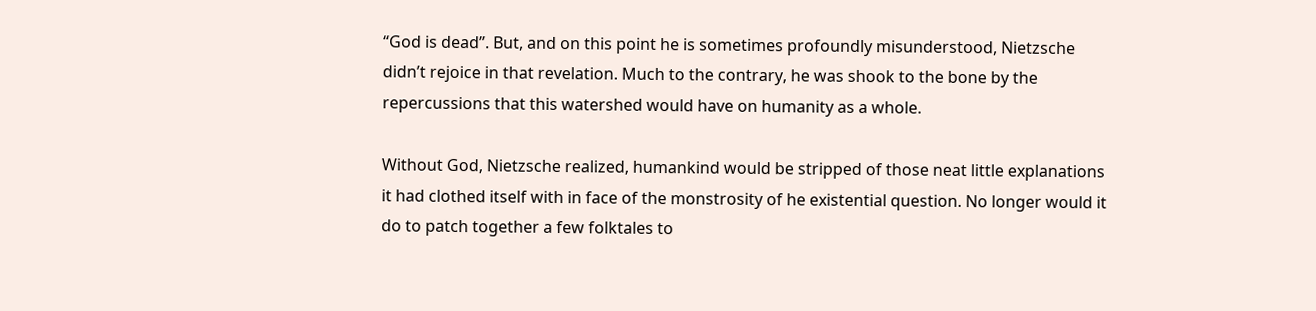“God is dead”. But, and on this point he is sometimes profoundly misunderstood, Nietzsche didn’t rejoice in that revelation. Much to the contrary, he was shook to the bone by the repercussions that this watershed would have on humanity as a whole.

Without God, Nietzsche realized, humankind would be stripped of those neat little explanations it had clothed itself with in face of the monstrosity of he existential question. No longer would it do to patch together a few folktales to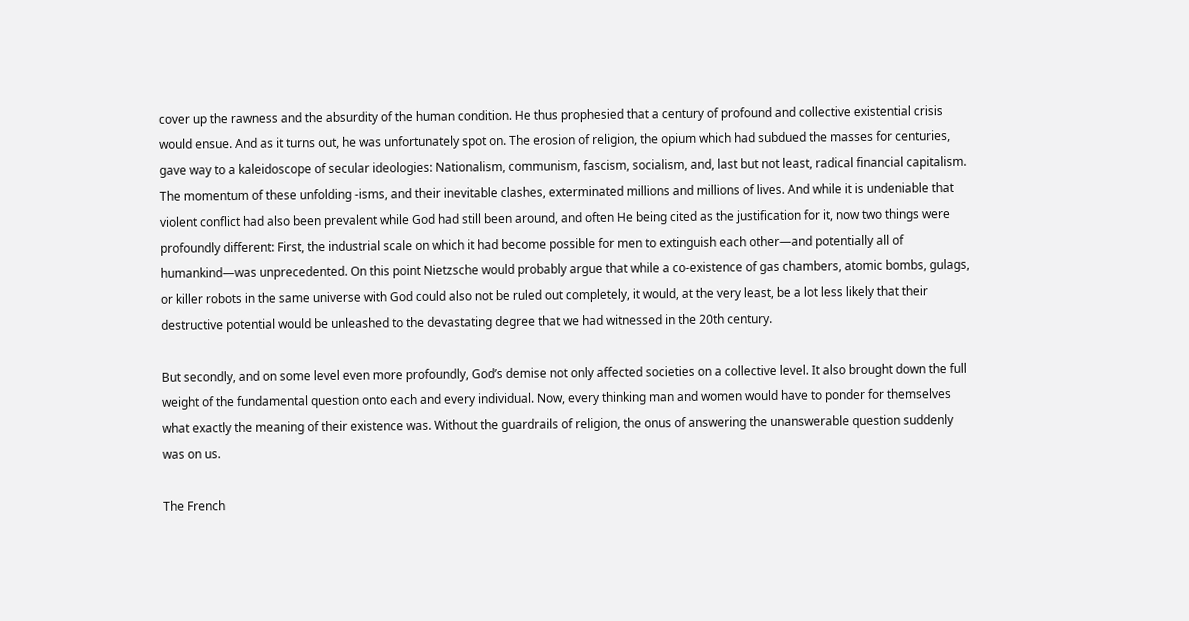cover up the rawness and the absurdity of the human condition. He thus prophesied that a century of profound and collective existential crisis would ensue. And as it turns out, he was unfortunately spot on. The erosion of religion, the opium which had subdued the masses for centuries, gave way to a kaleidoscope of secular ideologies: Nationalism, communism, fascism, socialism, and, last but not least, radical financial capitalism. The momentum of these unfolding -isms, and their inevitable clashes, exterminated millions and millions of lives. And while it is undeniable that violent conflict had also been prevalent while God had still been around, and often He being cited as the justification for it, now two things were profoundly different: First, the industrial scale on which it had become possible for men to extinguish each other—and potentially all of humankind—was unprecedented. On this point Nietzsche would probably argue that while a co-existence of gas chambers, atomic bombs, gulags, or killer robots in the same universe with God could also not be ruled out completely, it would, at the very least, be a lot less likely that their destructive potential would be unleashed to the devastating degree that we had witnessed in the 20th century.

But secondly, and on some level even more profoundly, God’s demise not only affected societies on a collective level. It also brought down the full weight of the fundamental question onto each and every individual. Now, every thinking man and women would have to ponder for themselves what exactly the meaning of their existence was. Without the guardrails of religion, the onus of answering the unanswerable question suddenly was on us.

The French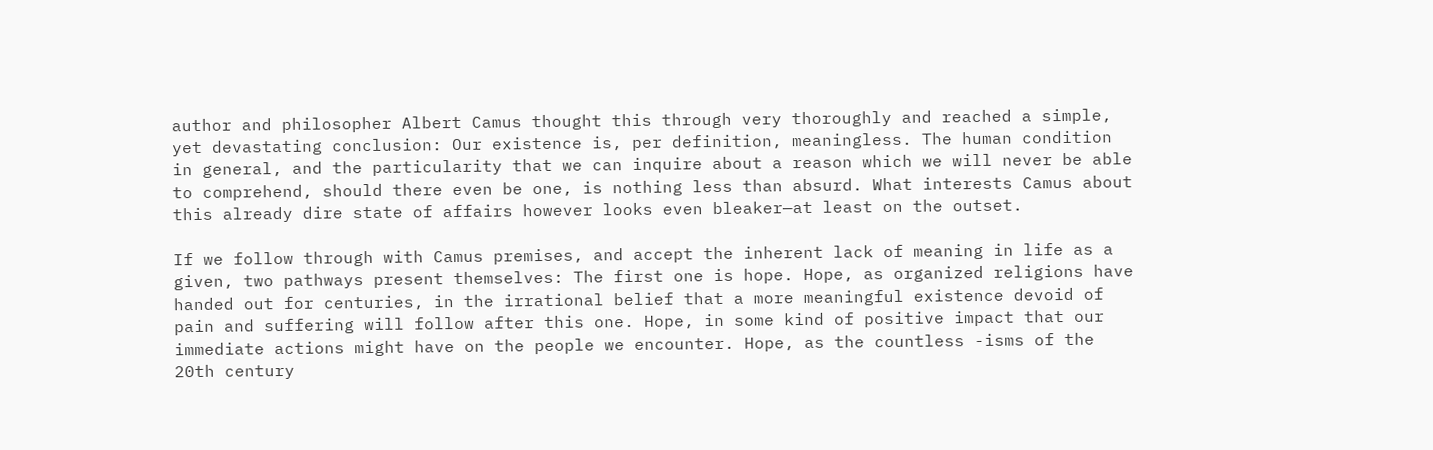author and philosopher Albert Camus thought this through very thoroughly and reached a simple, yet devastating conclusion: Our existence is, per definition, meaningless. The human condition in general, and the particularity that we can inquire about a reason which we will never be able to comprehend, should there even be one, is nothing less than absurd. What interests Camus about this already dire state of affairs however looks even bleaker—at least on the outset.

If we follow through with Camus premises, and accept the inherent lack of meaning in life as a given, two pathways present themselves: The first one is hope. Hope, as organized religions have handed out for centuries, in the irrational belief that a more meaningful existence devoid of pain and suffering will follow after this one. Hope, in some kind of positive impact that our immediate actions might have on the people we encounter. Hope, as the countless -isms of the 20th century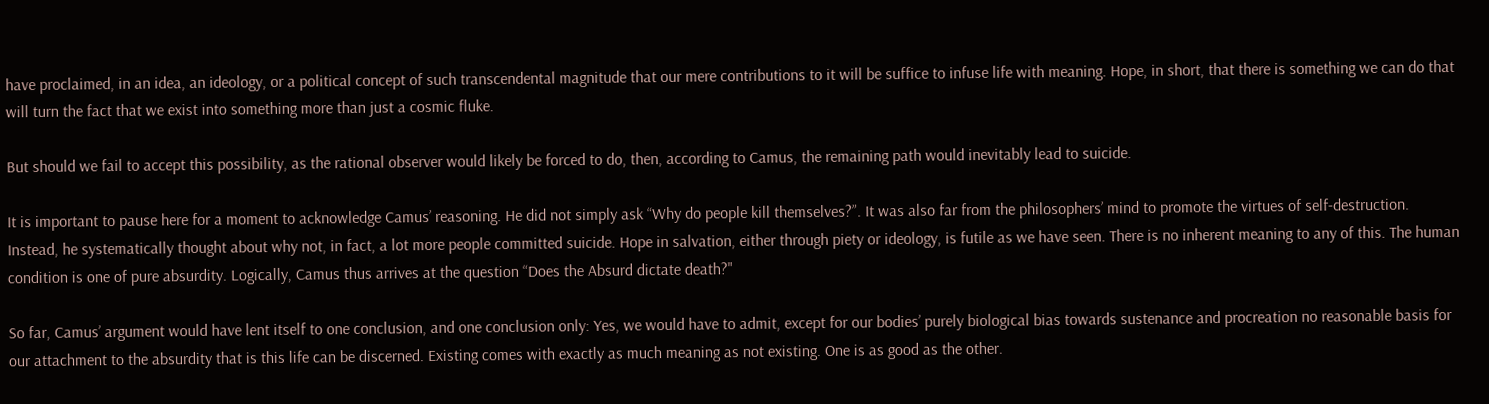have proclaimed, in an idea, an ideology, or a political concept of such transcendental magnitude that our mere contributions to it will be suffice to infuse life with meaning. Hope, in short, that there is something we can do that will turn the fact that we exist into something more than just a cosmic fluke.

But should we fail to accept this possibility, as the rational observer would likely be forced to do, then, according to Camus, the remaining path would inevitably lead to suicide.

It is important to pause here for a moment to acknowledge Camus’ reasoning. He did not simply ask “Why do people kill themselves?”. It was also far from the philosophers’ mind to promote the virtues of self-destruction. Instead, he systematically thought about why not, in fact, a lot more people committed suicide. Hope in salvation, either through piety or ideology, is futile as we have seen. There is no inherent meaning to any of this. The human condition is one of pure absurdity. Logically, Camus thus arrives at the question “Does the Absurd dictate death?"

So far, Camus’ argument would have lent itself to one conclusion, and one conclusion only: Yes, we would have to admit, except for our bodies’ purely biological bias towards sustenance and procreation no reasonable basis for our attachment to the absurdity that is this life can be discerned. Existing comes with exactly as much meaning as not existing. One is as good as the other.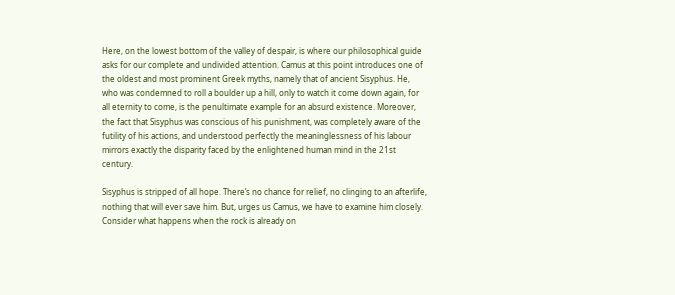Here, on the lowest bottom of the valley of despair, is where our philosophical guide asks for our complete and undivided attention. Camus at this point introduces one of the oldest and most prominent Greek myths, namely that of ancient Sisyphus. He, who was condemned to roll a boulder up a hill, only to watch it come down again, for all eternity to come, is the penultimate example for an absurd existence. Moreover, the fact that Sisyphus was conscious of his punishment, was completely aware of the futility of his actions, and understood perfectly the meaninglessness of his labour mirrors exactly the disparity faced by the enlightened human mind in the 21st century.

Sisyphus is stripped of all hope. There’s no chance for relief, no clinging to an afterlife, nothing that will ever save him. But, urges us Camus, we have to examine him closely. Consider what happens when the rock is already on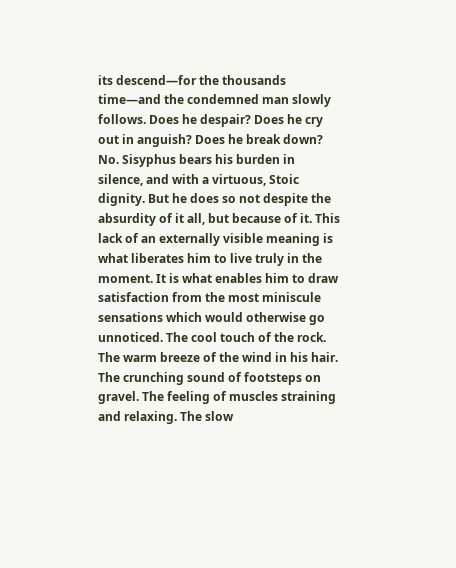its descend—for the thousands time—and the condemned man slowly follows. Does he despair? Does he cry out in anguish? Does he break down? No. Sisyphus bears his burden in silence, and with a virtuous, Stoic dignity. But he does so not despite the absurdity of it all, but because of it. This lack of an externally visible meaning is what liberates him to live truly in the moment. It is what enables him to draw satisfaction from the most miniscule sensations which would otherwise go unnoticed. The cool touch of the rock. The warm breeze of the wind in his hair. The crunching sound of footsteps on gravel. The feeling of muscles straining and relaxing. The slow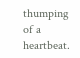thumping of a heartbeat.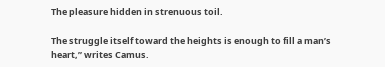The pleasure hidden in strenuous toil.

The struggle itself toward the heights is enough to fill a man’s heart,” writes Camus.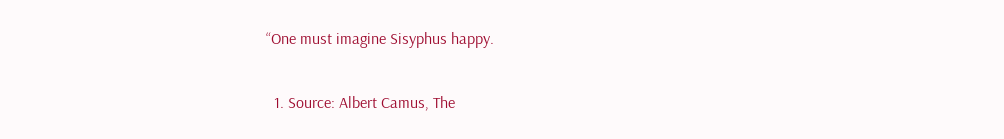“One must imagine Sisyphus happy.

  1. Source: Albert Camus, The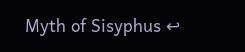Myth of Sisyphus ↩